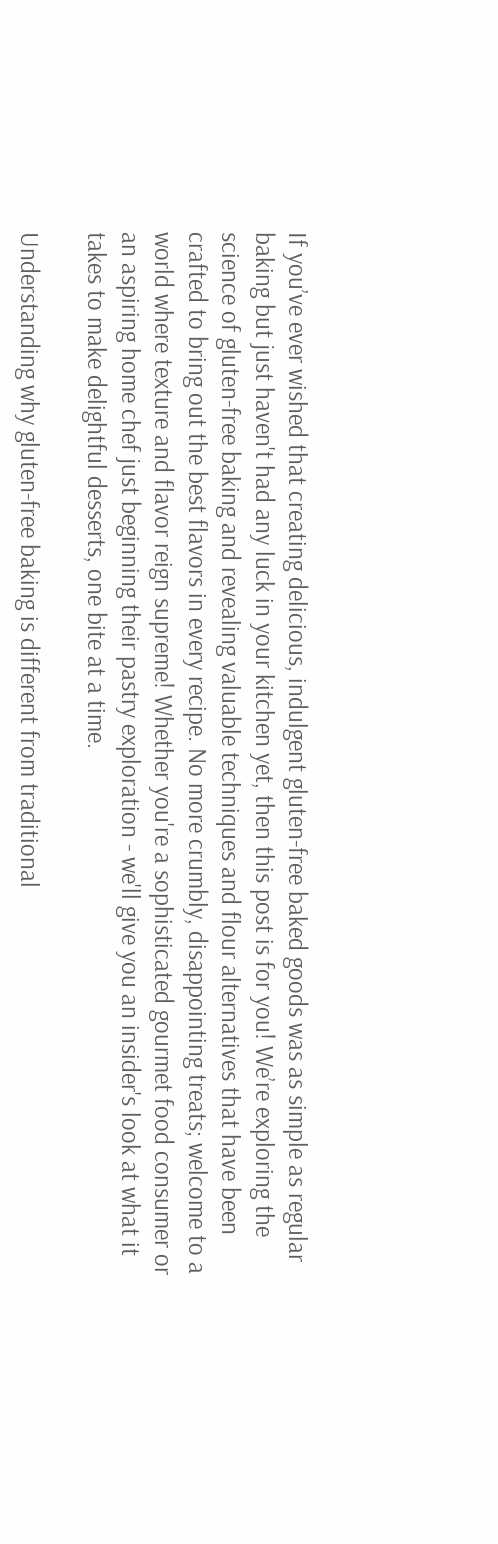If you’ve ever wished that creating delicious, indulgent gluten-free baked goods was as simple as regular baking but just haven't had any luck in your kitchen yet, then this post is for you! We’re exploring the science of gluten-free baking and revealing valuable techniques and flour alternatives that have been crafted to bring out the best flavors in every recipe. No more crumbly, disappointing treats; welcome to a world where texture and flavor reign supreme! Whether you're a sophisticated gourmet food consumer or an aspiring home chef just beginning their pastry exploration - we'll give you an insider's look at what it takes to make delightful desserts, one bite at a time.

Understanding why gluten-free baking is different from traditional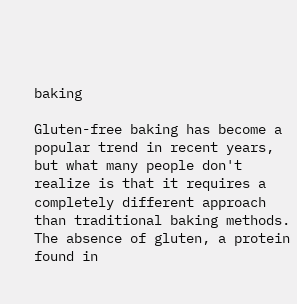baking

Gluten-free baking has become a popular trend in recent years, but what many people don't realize is that it requires a completely different approach than traditional baking methods. The absence of gluten, a protein found in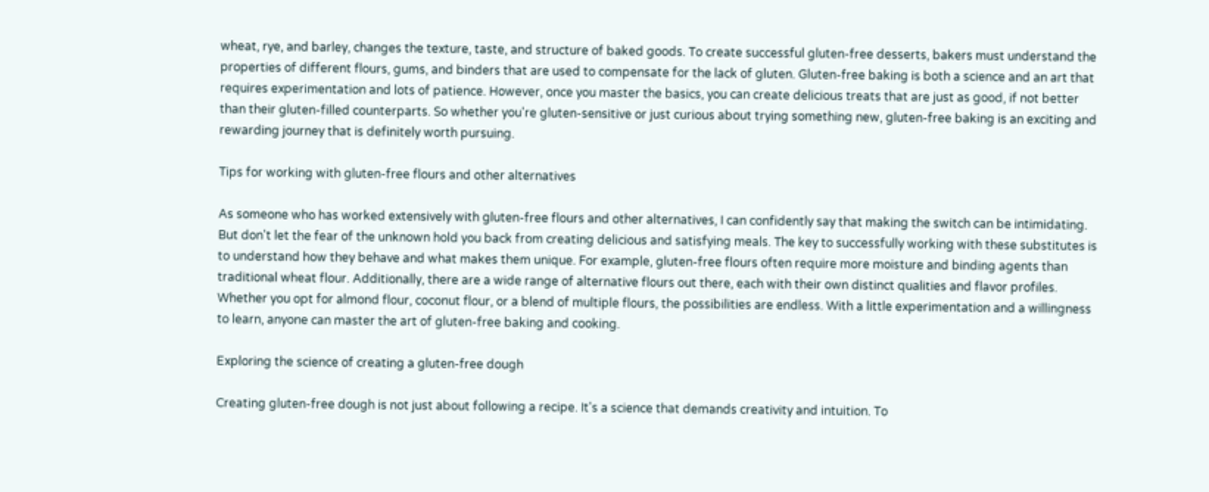wheat, rye, and barley, changes the texture, taste, and structure of baked goods. To create successful gluten-free desserts, bakers must understand the properties of different flours, gums, and binders that are used to compensate for the lack of gluten. Gluten-free baking is both a science and an art that requires experimentation and lots of patience. However, once you master the basics, you can create delicious treats that are just as good, if not better than their gluten-filled counterparts. So whether you're gluten-sensitive or just curious about trying something new, gluten-free baking is an exciting and rewarding journey that is definitely worth pursuing.

Tips for working with gluten-free flours and other alternatives

As someone who has worked extensively with gluten-free flours and other alternatives, I can confidently say that making the switch can be intimidating. But don't let the fear of the unknown hold you back from creating delicious and satisfying meals. The key to successfully working with these substitutes is to understand how they behave and what makes them unique. For example, gluten-free flours often require more moisture and binding agents than traditional wheat flour. Additionally, there are a wide range of alternative flours out there, each with their own distinct qualities and flavor profiles. Whether you opt for almond flour, coconut flour, or a blend of multiple flours, the possibilities are endless. With a little experimentation and a willingness to learn, anyone can master the art of gluten-free baking and cooking.

Exploring the science of creating a gluten-free dough

Creating gluten-free dough is not just about following a recipe. It's a science that demands creativity and intuition. To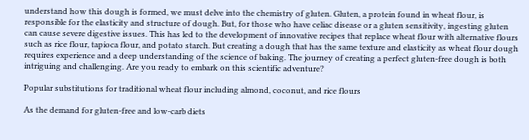understand how this dough is formed, we must delve into the chemistry of gluten. Gluten, a protein found in wheat flour, is responsible for the elasticity and structure of dough. But, for those who have celiac disease or a gluten sensitivity, ingesting gluten can cause severe digestive issues. This has led to the development of innovative recipes that replace wheat flour with alternative flours such as rice flour, tapioca flour, and potato starch. But creating a dough that has the same texture and elasticity as wheat flour dough requires experience and a deep understanding of the science of baking. The journey of creating a perfect gluten-free dough is both intriguing and challenging. Are you ready to embark on this scientific adventure?

Popular substitutions for traditional wheat flour including almond, coconut, and rice flours

As the demand for gluten-free and low-carb diets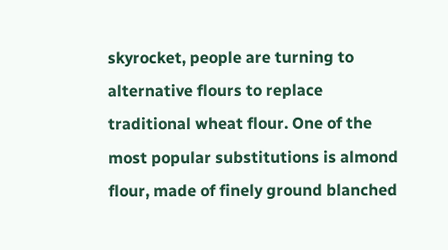skyrocket, people are turning to alternative flours to replace traditional wheat flour. One of the most popular substitutions is almond flour, made of finely ground blanched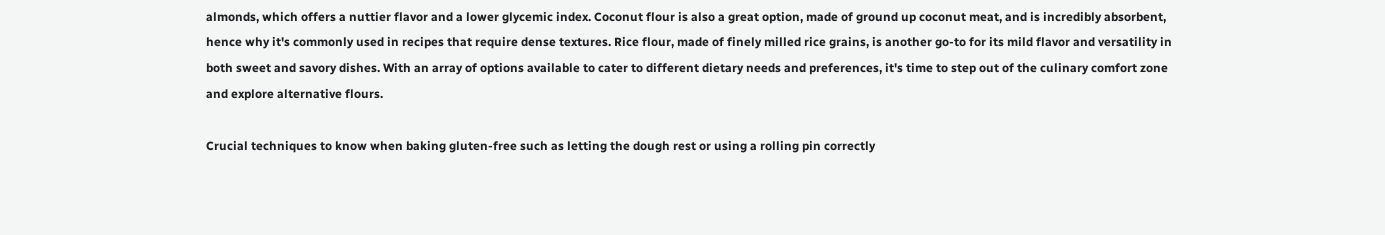almonds, which offers a nuttier flavor and a lower glycemic index. Coconut flour is also a great option, made of ground up coconut meat, and is incredibly absorbent, hence why it's commonly used in recipes that require dense textures. Rice flour, made of finely milled rice grains, is another go-to for its mild flavor and versatility in both sweet and savory dishes. With an array of options available to cater to different dietary needs and preferences, it's time to step out of the culinary comfort zone and explore alternative flours.

Crucial techniques to know when baking gluten-free such as letting the dough rest or using a rolling pin correctly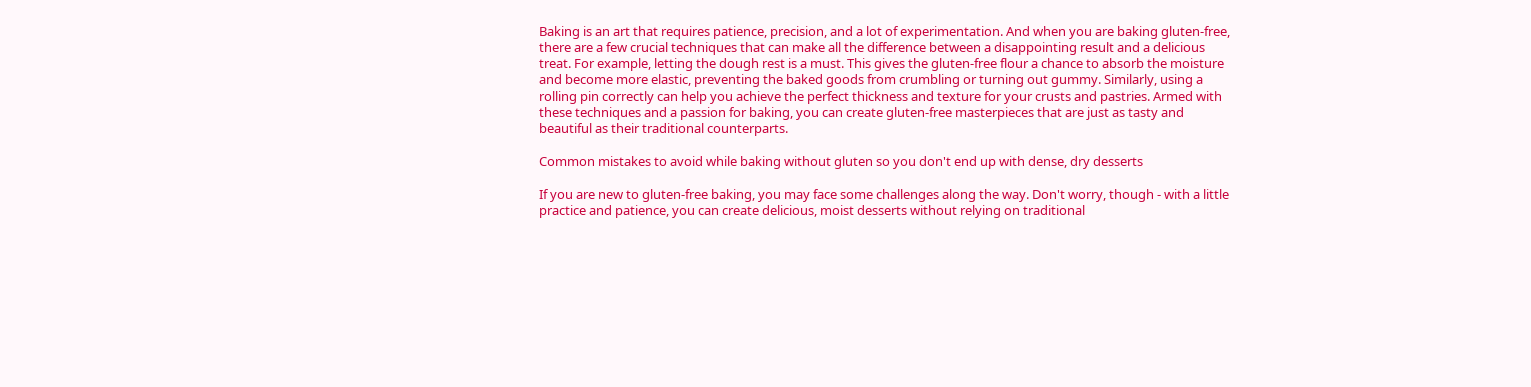Baking is an art that requires patience, precision, and a lot of experimentation. And when you are baking gluten-free, there are a few crucial techniques that can make all the difference between a disappointing result and a delicious treat. For example, letting the dough rest is a must. This gives the gluten-free flour a chance to absorb the moisture and become more elastic, preventing the baked goods from crumbling or turning out gummy. Similarly, using a rolling pin correctly can help you achieve the perfect thickness and texture for your crusts and pastries. Armed with these techniques and a passion for baking, you can create gluten-free masterpieces that are just as tasty and beautiful as their traditional counterparts.

Common mistakes to avoid while baking without gluten so you don't end up with dense, dry desserts

If you are new to gluten-free baking, you may face some challenges along the way. Don't worry, though - with a little practice and patience, you can create delicious, moist desserts without relying on traditional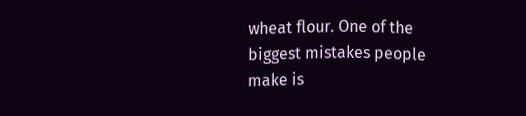wheat flour. One of the biggest mistakes people make is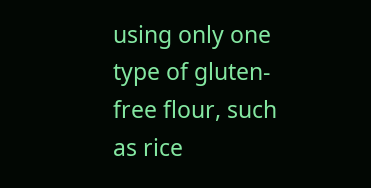using only one type of gluten-free flour, such as rice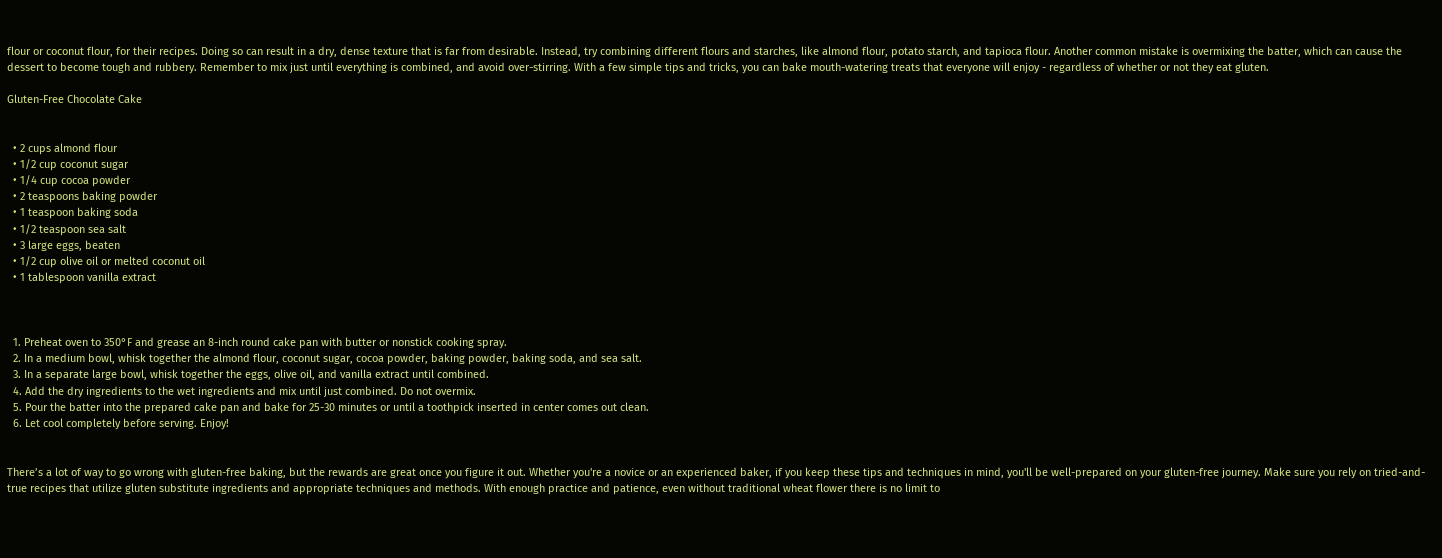flour or coconut flour, for their recipes. Doing so can result in a dry, dense texture that is far from desirable. Instead, try combining different flours and starches, like almond flour, potato starch, and tapioca flour. Another common mistake is overmixing the batter, which can cause the dessert to become tough and rubbery. Remember to mix just until everything is combined, and avoid over-stirring. With a few simple tips and tricks, you can bake mouth-watering treats that everyone will enjoy - regardless of whether or not they eat gluten.

Gluten-Free Chocolate Cake


  • 2 cups almond flour
  • 1/2 cup coconut sugar
  • 1/4 cup cocoa powder
  • 2 teaspoons baking powder
  • 1 teaspoon baking soda
  • 1/2 teaspoon sea salt
  • 3 large eggs, beaten
  • 1/2 cup olive oil or melted coconut oil
  • 1 tablespoon vanilla extract



  1. Preheat oven to 350°F and grease an 8-inch round cake pan with butter or nonstick cooking spray.
  2. In a medium bowl, whisk together the almond flour, coconut sugar, cocoa powder, baking powder, baking soda, and sea salt.
  3. In a separate large bowl, whisk together the eggs, olive oil, and vanilla extract until combined.
  4. Add the dry ingredients to the wet ingredients and mix until just combined. Do not overmix.
  5. Pour the batter into the prepared cake pan and bake for 25-30 minutes or until a toothpick inserted in center comes out clean.
  6. Let cool completely before serving. Enjoy!


There’s a lot of way to go wrong with gluten-free baking, but the rewards are great once you figure it out. Whether you're a novice or an experienced baker, if you keep these tips and techniques in mind, you'll be well-prepared on your gluten-free journey. Make sure you rely on tried-and-true recipes that utilize gluten substitute ingredients and appropriate techniques and methods. With enough practice and patience, even without traditional wheat flower there is no limit to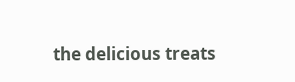the delicious treats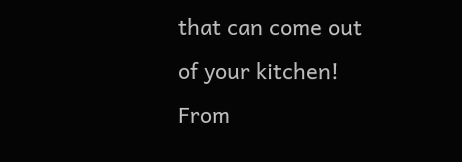that can come out of your kitchen! From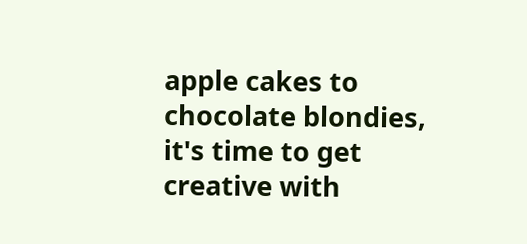apple cakes to chocolate blondies, it's time to get creative with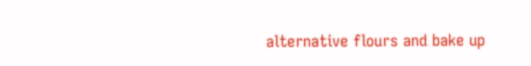alternative flours and bake up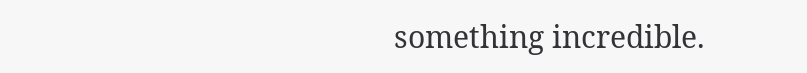something incredible.